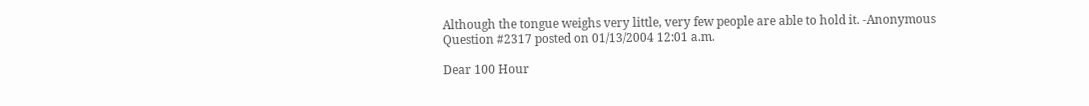Although the tongue weighs very little, very few people are able to hold it. -Anonymous
Question #2317 posted on 01/13/2004 12:01 a.m.

Dear 100 Hour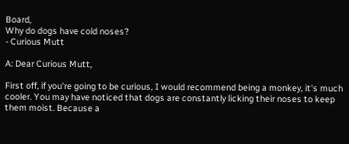Board,
Why do dogs have cold noses?
- Curious Mutt

A: Dear Curious Mutt,

First off, if you're going to be curious, I would recommend being a monkey, it's much cooler. You may have noticed that dogs are constantly licking their noses to keep them moist. Because a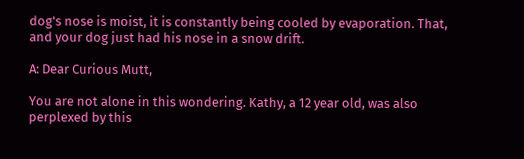dog's nose is moist, it is constantly being cooled by evaporation. That, and your dog just had his nose in a snow drift.

A: Dear Curious Mutt,

You are not alone in this wondering. Kathy, a 12 year old, was also perplexed by this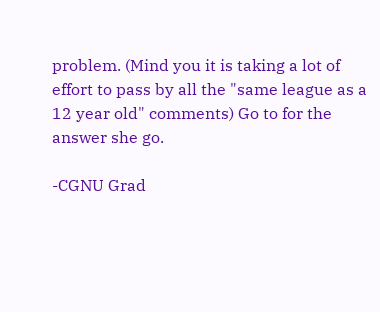problem. (Mind you it is taking a lot of effort to pass by all the "same league as a 12 year old" comments) Go to for the answer she go.

-CGNU Grad